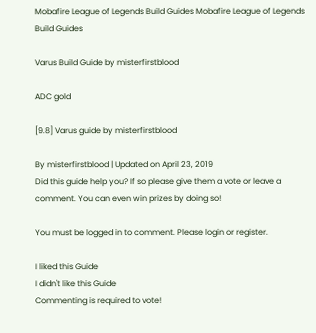Mobafire League of Legends Build Guides Mobafire League of Legends Build Guides

Varus Build Guide by misterfirstblood

ADC gold

[9.8] Varus guide by misterfirstblood

By misterfirstblood | Updated on April 23, 2019
Did this guide help you? If so please give them a vote or leave a comment. You can even win prizes by doing so!

You must be logged in to comment. Please login or register.

I liked this Guide
I didn't like this Guide
Commenting is required to vote!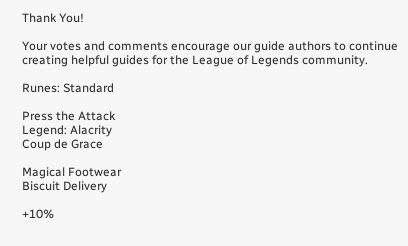Thank You!

Your votes and comments encourage our guide authors to continue
creating helpful guides for the League of Legends community.

Runes: Standard

Press the Attack
Legend: Alacrity
Coup de Grace

Magical Footwear
Biscuit Delivery

+10%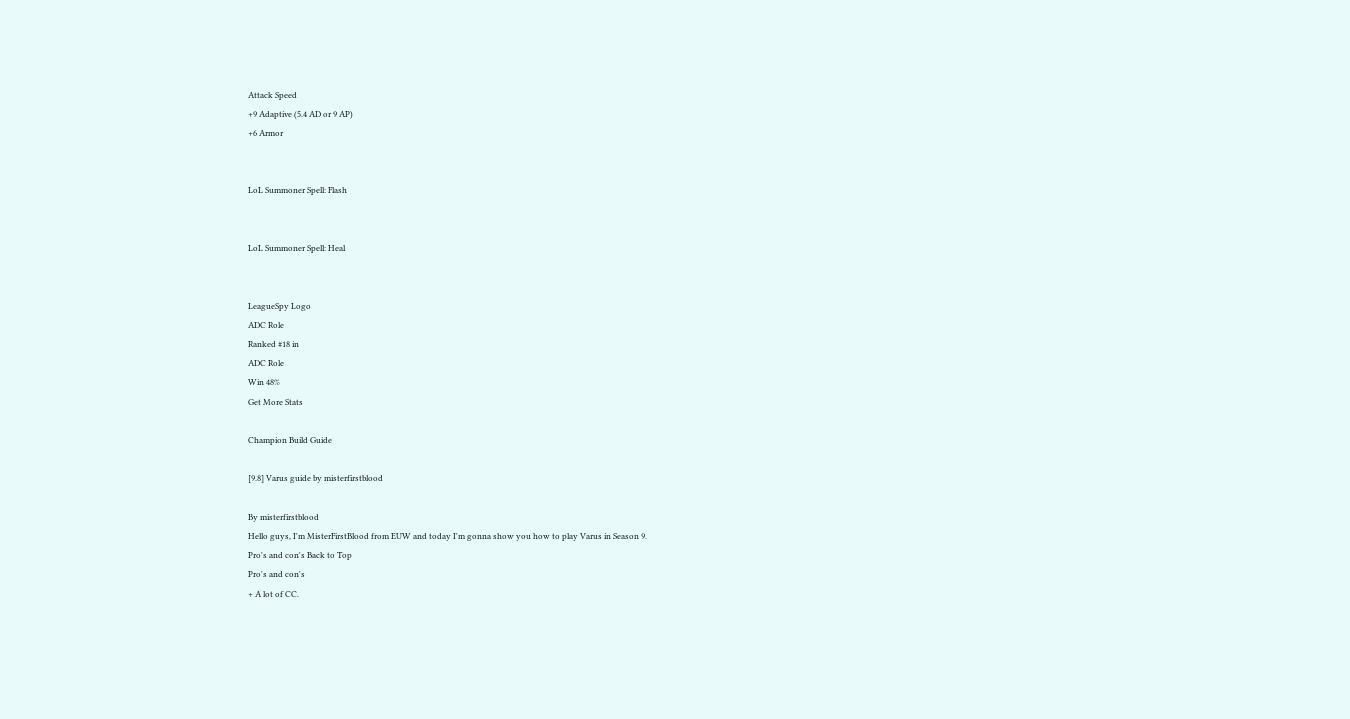Attack Speed
+9 Adaptive (5.4 AD or 9 AP)
+6 Armor


LoL Summoner Spell: Flash


LoL Summoner Spell: Heal


LeagueSpy Logo
ADC Role
Ranked #18 in
ADC Role
Win 48%
Get More Stats

Champion Build Guide

[9.8] Varus guide by misterfirstblood

By misterfirstblood
Hello guys, I'm MisterFirstBlood from EUW and today I'm gonna show you how to play Varus in Season 9.
Pro's and con's Back to Top
Pro's and con's
+ A lot of CC.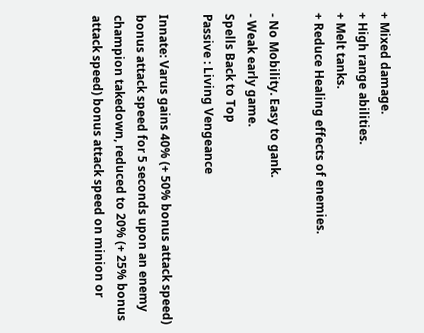+ Mixed damage.
+ High range abilities.
+ Melt tanks.
+ Reduce Healing effects of enemies.

- No Mobility. Easy to gank.
- Weak early game.
Spells Back to Top
Passive : Living Vengeance

Innate: Varus gains 40% (+ 50% bonus attack speed) bonus attack speed for 5 seconds upon an enemy champion takedown, reduced to 20% (+ 25% bonus attack speed) bonus attack speed on minion or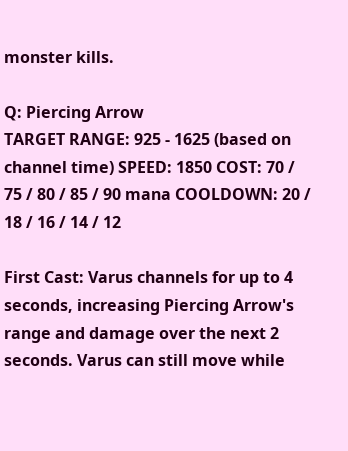monster kills.

Q: Piercing Arrow
TARGET RANGE: 925 - 1625 (based on channel time) SPEED: 1850 COST: 70 / 75 / 80 / 85 / 90 mana COOLDOWN: 20 / 18 / 16 / 14 / 12

First Cast: Varus channels for up to 4 seconds, increasing Piercing Arrow's range and damage over the next 2 seconds. Varus can still move while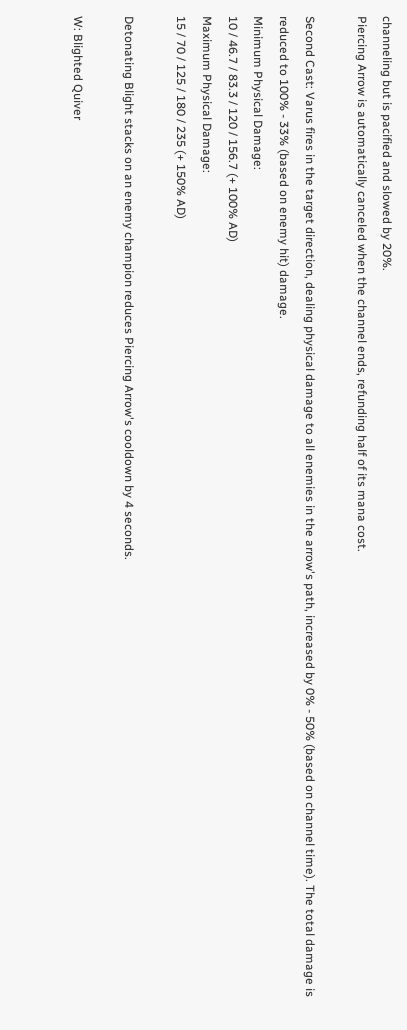channeling but is pacified and slowed by 20%.
Piercing Arrow is automatically canceled when the channel ends, refunding half of its mana cost.

Second Cast: Varus fires in the target direction, dealing physical damage to all enemies in the arrow's path, increased by 0% - 50% (based on channel time). The total damage is reduced to 100% - 33% (based on enemy hit) damage.
Minimum Physical Damage:
10 / 46.7 / 83.3 / 120 / 156.7 (+ 100% AD)
Maximum Physical Damage:
15 / 70 / 125 / 180 / 235 (+ 150% AD)

Detonating Blight stacks on an enemy champion reduces Piercing Arrow's cooldown by 4 seconds.

W: Blighted Quiver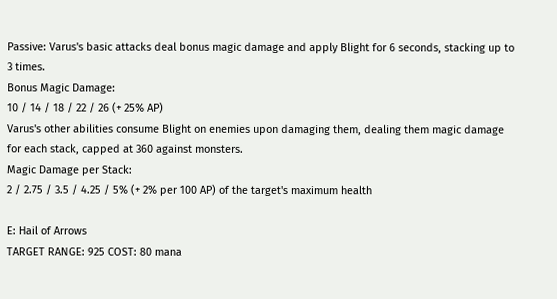Passive: Varus's basic attacks deal bonus magic damage and apply Blight for 6 seconds, stacking up to 3 times.
Bonus Magic Damage:
10 / 14 / 18 / 22 / 26 (+ 25% AP)
Varus's other abilities consume Blight on enemies upon damaging them, dealing them magic damage for each stack, capped at 360 against monsters.
Magic Damage per Stack:
2 / 2.75 / 3.5 / 4.25 / 5% (+ 2% per 100 AP) of the target's maximum health

E: Hail of Arrows
TARGET RANGE: 925 COST: 80 mana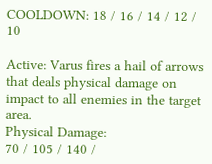COOLDOWN: 18 / 16 / 14 / 12 / 10

Active: Varus fires a hail of arrows that deals physical damage on impact to all enemies in the target area.
Physical Damage:
70 / 105 / 140 /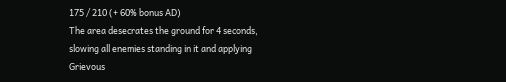175 / 210 (+ 60% bonus AD)
The area desecrates the ground for 4 seconds, slowing all enemies standing in it and applying Grievous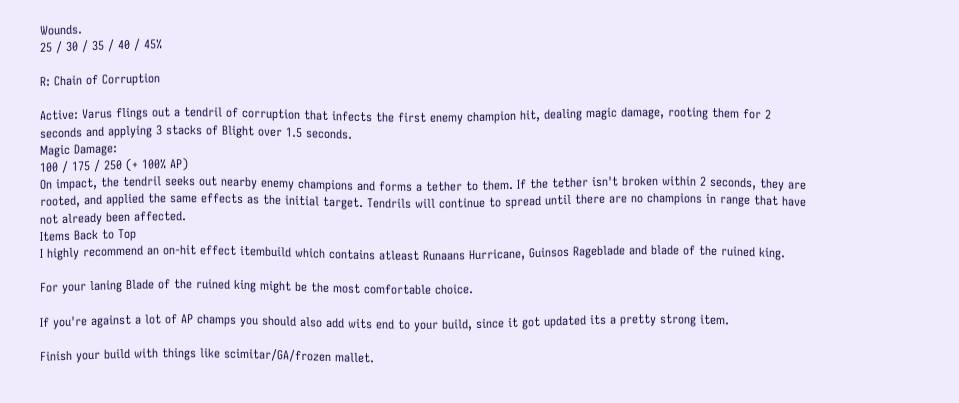Wounds.
25 / 30 / 35 / 40 / 45%

R: Chain of Corruption

Active: Varus flings out a tendril of corruption that infects the first enemy champion hit, dealing magic damage, rooting them for 2 seconds and applying 3 stacks of Blight over 1.5 seconds.
Magic Damage:
100 / 175 / 250 (+ 100% AP)
On impact, the tendril seeks out nearby enemy champions and forms a tether to them. If the tether isn't broken within 2 seconds, they are rooted, and applied the same effects as the initial target. Tendrils will continue to spread until there are no champions in range that have not already been affected.
Items Back to Top
I highly recommend an on-hit effect itembuild which contains atleast Runaans Hurricane, Guinsos Rageblade and blade of the ruined king.

For your laning Blade of the ruined king might be the most comfortable choice.

If you're against a lot of AP champs you should also add wits end to your build, since it got updated its a pretty strong item.

Finish your build with things like scimitar/GA/frozen mallet.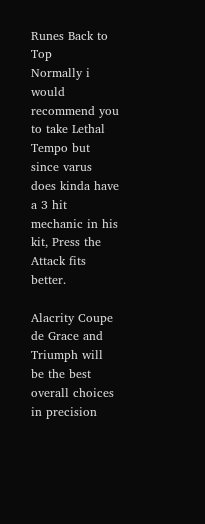Runes Back to Top
Normally i would recommend you to take Lethal Tempo but since varus does kinda have a 3 hit mechanic in his kit, Press the Attack fits better.

Alacrity Coupe de Grace and Triumph will be the best overall choices in precision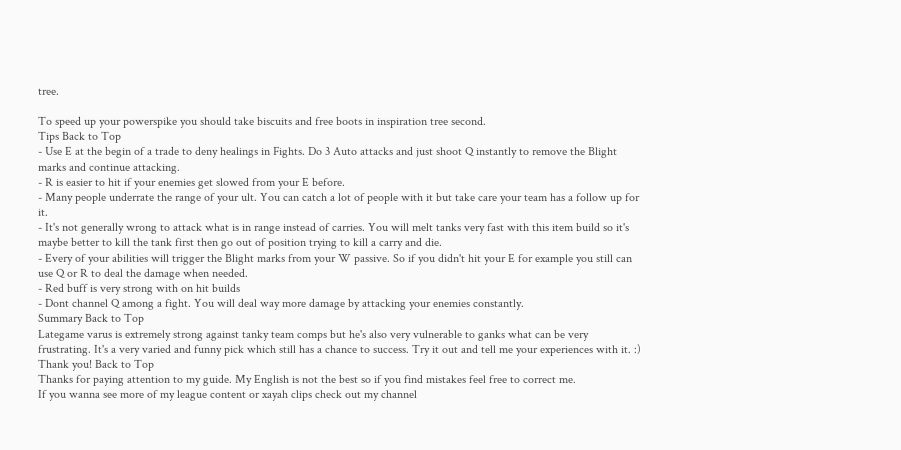tree.

To speed up your powerspike you should take biscuits and free boots in inspiration tree second.
Tips Back to Top
- Use E at the begin of a trade to deny healings in Fights. Do 3 Auto attacks and just shoot Q instantly to remove the Blight marks and continue attacking.
- R is easier to hit if your enemies get slowed from your E before.
- Many people underrate the range of your ult. You can catch a lot of people with it but take care your team has a follow up for it.
- It's not generally wrong to attack what is in range instead of carries. You will melt tanks very fast with this item build so it's maybe better to kill the tank first then go out of position trying to kill a carry and die.
- Every of your abilities will trigger the Blight marks from your W passive. So if you didn't hit your E for example you still can use Q or R to deal the damage when needed.
- Red buff is very strong with on hit builds
- Dont channel Q among a fight. You will deal way more damage by attacking your enemies constantly.
Summary Back to Top
Lategame varus is extremely strong against tanky team comps but he's also very vulnerable to ganks what can be very frustrating. It's a very varied and funny pick which still has a chance to success. Try it out and tell me your experiences with it. :)
Thank you! Back to Top
Thanks for paying attention to my guide. My English is not the best so if you find mistakes feel free to correct me.
If you wanna see more of my league content or xayah clips check out my channel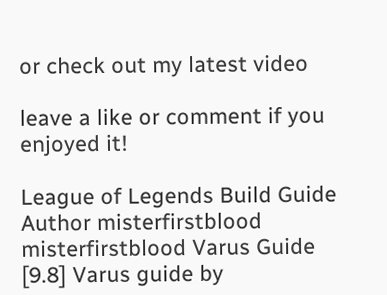or check out my latest video

leave a like or comment if you enjoyed it!

League of Legends Build Guide Author misterfirstblood
misterfirstblood Varus Guide
[9.8] Varus guide by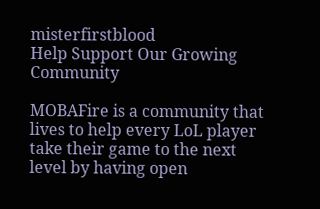misterfirstblood
Help Support Our Growing Community

MOBAFire is a community that lives to help every LoL player take their game to the next level by having open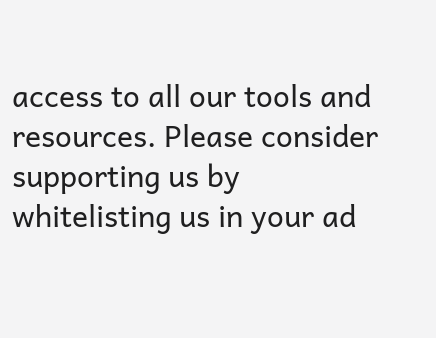access to all our tools and resources. Please consider supporting us by whitelisting us in your ad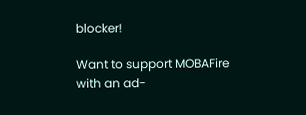blocker!

Want to support MOBAFire with an ad-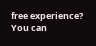free experience? You can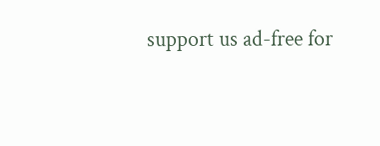support us ad-free for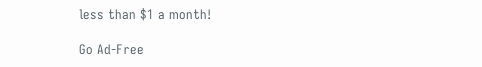less than $1 a month!

Go Ad-Free